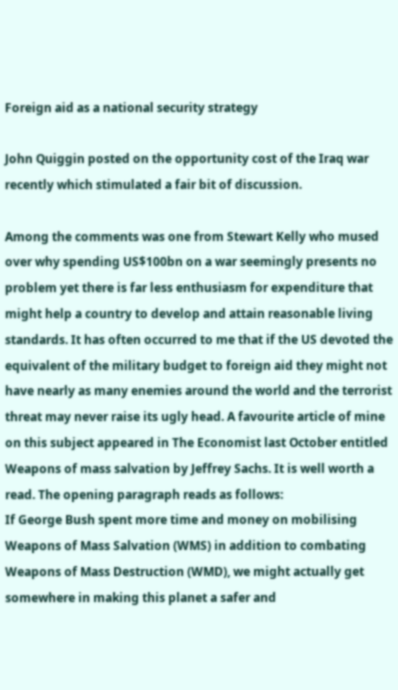Foreign aid as a national security strategy

John Quiggin posted on the opportunity cost of the Iraq war recently which stimulated a fair bit of discussion.

Among the comments was one from Stewart Kelly who mused over why spending US$100bn on a war seemingly presents no problem yet there is far less enthusiasm for expenditure that might help a country to develop and attain reasonable living standards. It has often occurred to me that if the US devoted the equivalent of the military budget to foreign aid they might not have nearly as many enemies around the world and the terrorist threat may never raise its ugly head. A favourite article of mine on this subject appeared in The Economist last October entitled Weapons of mass salvation by Jeffrey Sachs. It is well worth a read. The opening paragraph reads as follows:
If George Bush spent more time and money on mobilising Weapons of Mass Salvation (WMS) in addition to combating Weapons of Mass Destruction (WMD), we might actually get somewhere in making this planet a safer and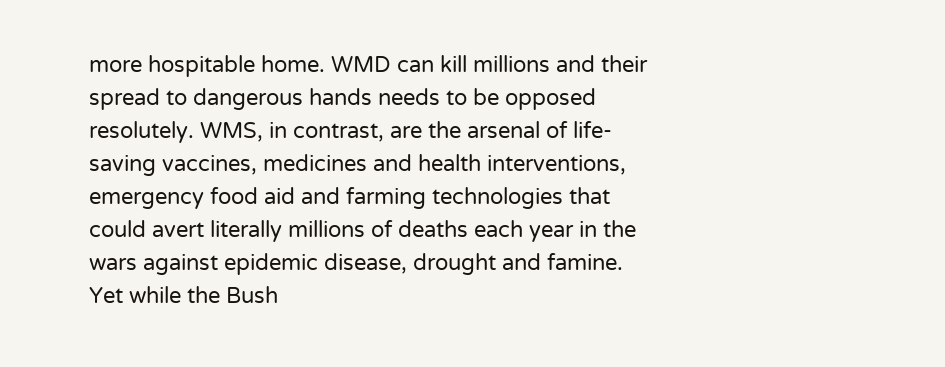more hospitable home. WMD can kill millions and their spread to dangerous hands needs to be opposed resolutely. WMS, in contrast, are the arsenal of life-saving vaccines, medicines and health interventions, emergency food aid and farming technologies that could avert literally millions of deaths each year in the wars against epidemic disease, drought and famine. Yet while the Bush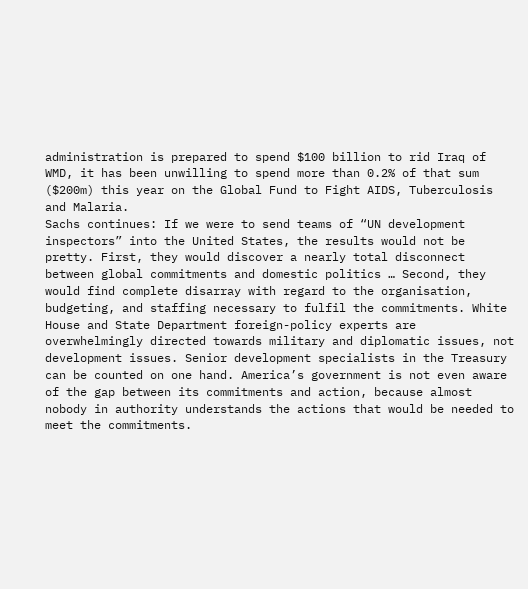administration is prepared to spend $100 billion to rid Iraq of WMD, it has been unwilling to spend more than 0.2% of that sum ($200m) this year on the Global Fund to Fight AIDS, Tuberculosis and Malaria.
Sachs continues: If we were to send teams of “UN development inspectors” into the United States, the results would not be pretty. First, they would discover a nearly total disconnect between global commitments and domestic politics … Second, they would find complete disarray with regard to the organisation, budgeting, and staffing necessary to fulfil the commitments. White House and State Department foreign-policy experts are overwhelmingly directed towards military and diplomatic issues, not development issues. Senior development specialists in the Treasury can be counted on one hand. America’s government is not even aware of the gap between its commitments and action, because almost nobody in authority understands the actions that would be needed to meet the commitments.